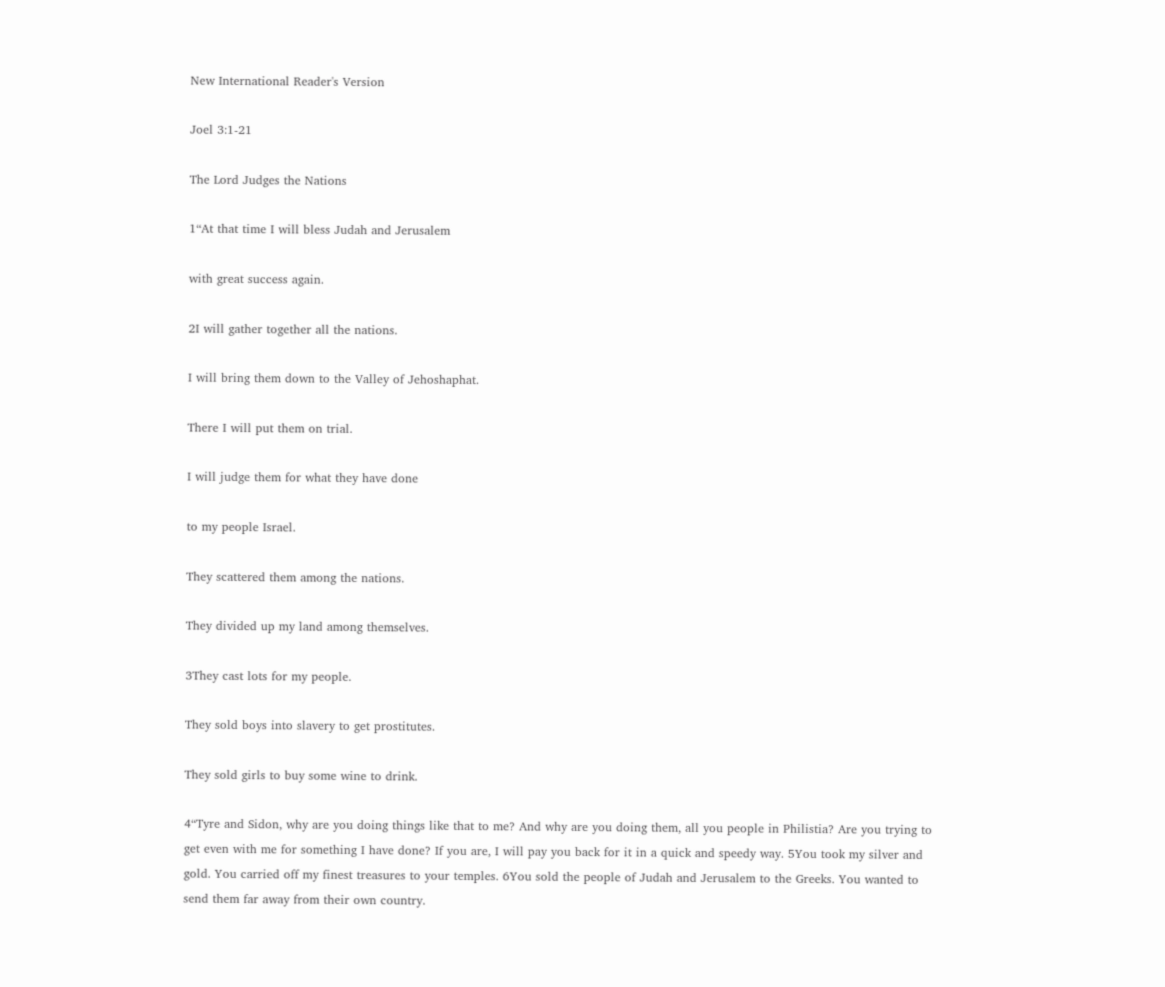New International Reader's Version

Joel 3:1-21

The Lord Judges the Nations

1“At that time I will bless Judah and Jerusalem

with great success again.

2I will gather together all the nations.

I will bring them down to the Valley of Jehoshaphat.

There I will put them on trial.

I will judge them for what they have done

to my people Israel.

They scattered them among the nations.

They divided up my land among themselves.

3They cast lots for my people.

They sold boys into slavery to get prostitutes.

They sold girls to buy some wine to drink.

4“Tyre and Sidon, why are you doing things like that to me? And why are you doing them, all you people in Philistia? Are you trying to get even with me for something I have done? If you are, I will pay you back for it in a quick and speedy way. 5You took my silver and gold. You carried off my finest treasures to your temples. 6You sold the people of Judah and Jerusalem to the Greeks. You wanted to send them far away from their own country.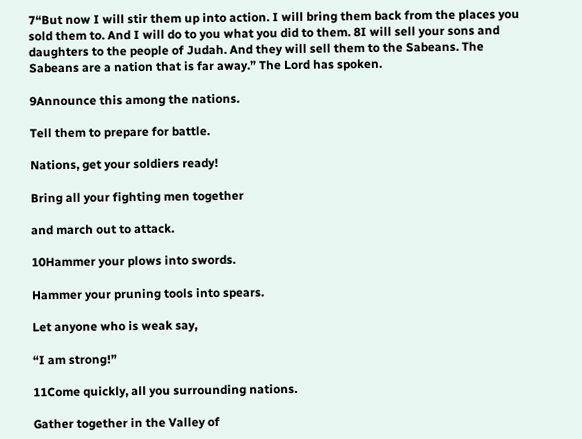7“But now I will stir them up into action. I will bring them back from the places you sold them to. And I will do to you what you did to them. 8I will sell your sons and daughters to the people of Judah. And they will sell them to the Sabeans. The Sabeans are a nation that is far away.” The Lord has spoken.

9Announce this among the nations.

Tell them to prepare for battle.

Nations, get your soldiers ready!

Bring all your fighting men together

and march out to attack.

10Hammer your plows into swords.

Hammer your pruning tools into spears.

Let anyone who is weak say,

“I am strong!”

11Come quickly, all you surrounding nations.

Gather together in the Valley of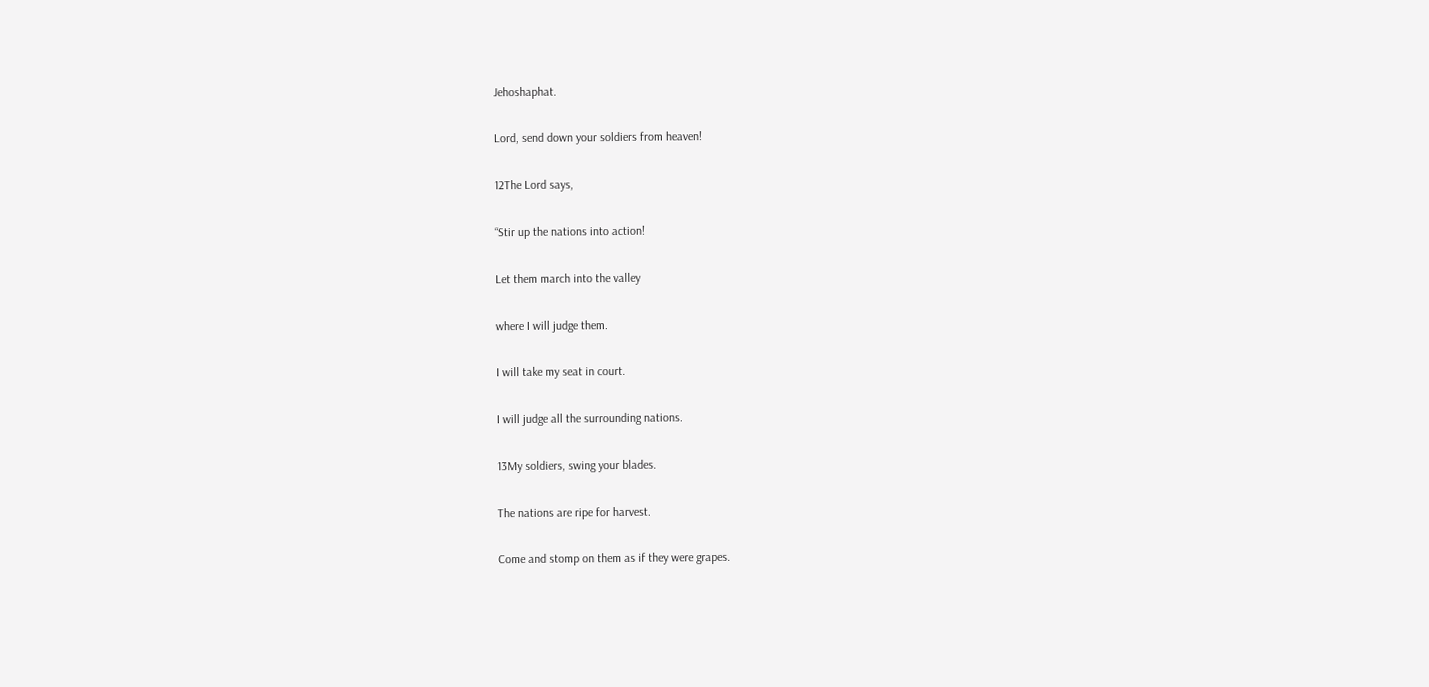Jehoshaphat.

Lord, send down your soldiers from heaven!

12The Lord says,

“Stir up the nations into action!

Let them march into the valley

where I will judge them.

I will take my seat in court.

I will judge all the surrounding nations.

13My soldiers, swing your blades.

The nations are ripe for harvest.

Come and stomp on them as if they were grapes.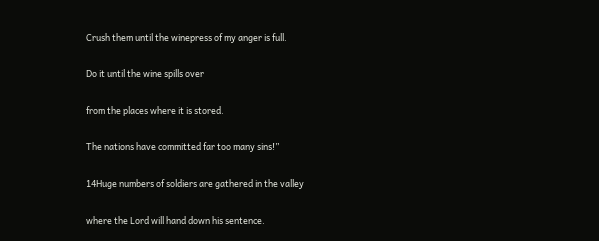Crush them until the winepress of my anger is full.

Do it until the wine spills over

from the places where it is stored.

The nations have committed far too many sins!”

14Huge numbers of soldiers are gathered in the valley

where the Lord will hand down his sentence.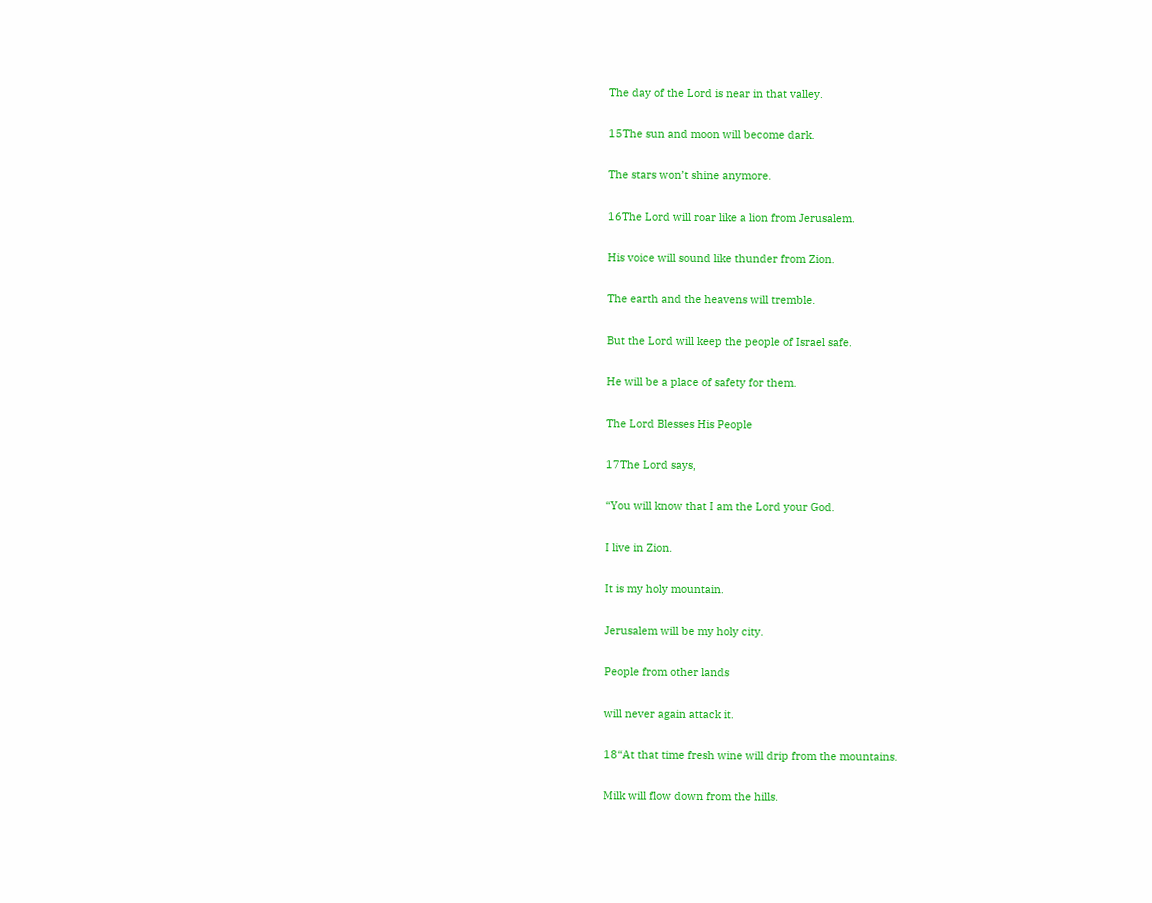The day of the Lord is near in that valley.

15The sun and moon will become dark.

The stars won’t shine anymore.

16The Lord will roar like a lion from Jerusalem.

His voice will sound like thunder from Zion.

The earth and the heavens will tremble.

But the Lord will keep the people of Israel safe.

He will be a place of safety for them.

The Lord Blesses His People

17The Lord says,

“You will know that I am the Lord your God.

I live in Zion.

It is my holy mountain.

Jerusalem will be my holy city.

People from other lands

will never again attack it.

18“At that time fresh wine will drip from the mountains.

Milk will flow down from the hills.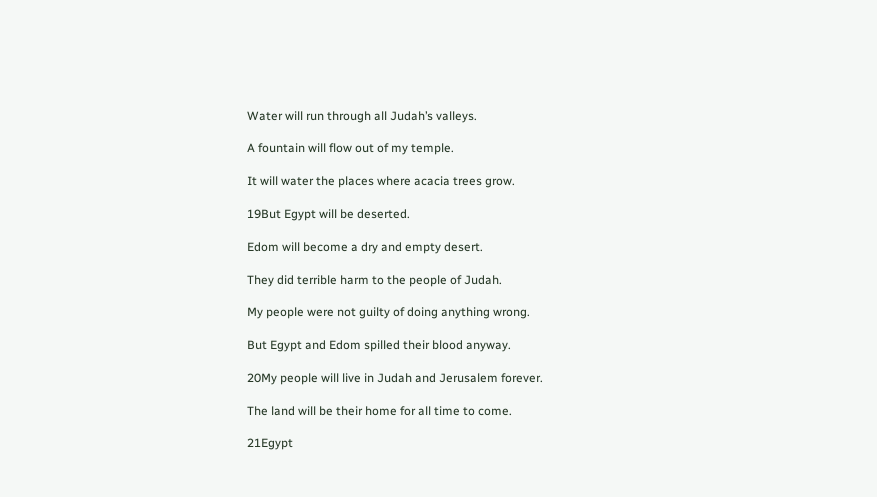Water will run through all Judah’s valleys.

A fountain will flow out of my temple.

It will water the places where acacia trees grow.

19But Egypt will be deserted.

Edom will become a dry and empty desert.

They did terrible harm to the people of Judah.

My people were not guilty of doing anything wrong.

But Egypt and Edom spilled their blood anyway.

20My people will live in Judah and Jerusalem forever.

The land will be their home for all time to come.

21Egypt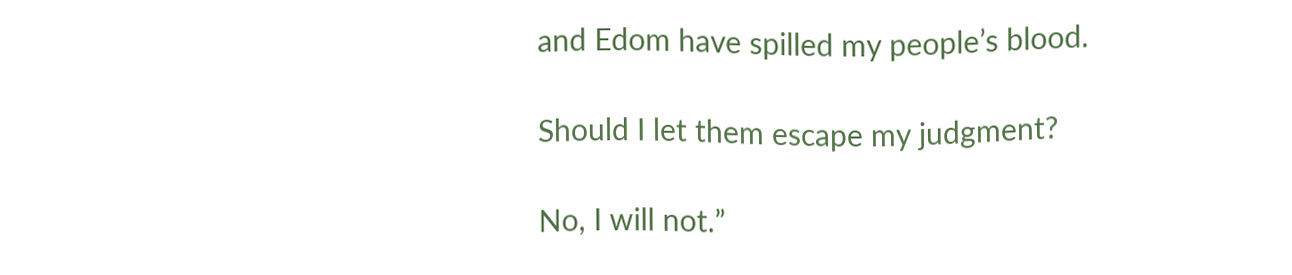and Edom have spilled my people’s blood.

Should I let them escape my judgment?

No, I will not.”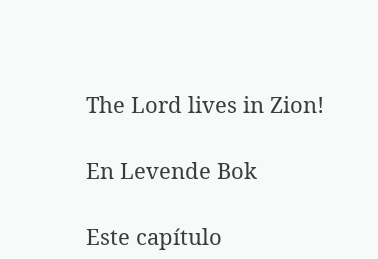The Lord lives in Zion!

En Levende Bok

Este capítulo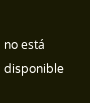no está disponible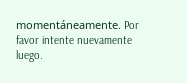momentáneamente. Por favor intente nuevamente luego.